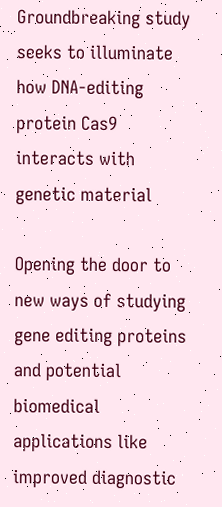Groundbreaking study seeks to illuminate how DNA-editing protein Cas9 interacts with genetic material

Opening the door to new ways of studying gene editing proteins and potential biomedical applications like improved diagnostic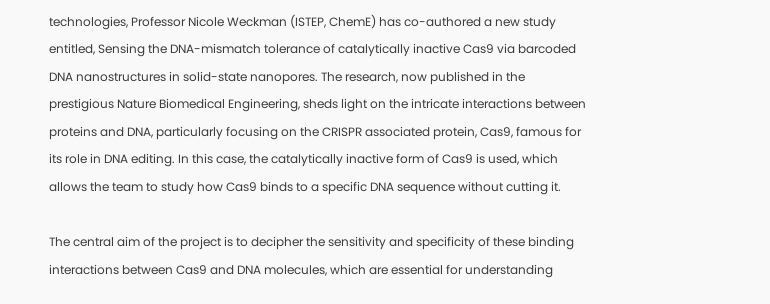technologies, Professor Nicole Weckman (ISTEP, ChemE) has co-authored a new study entitled, Sensing the DNA-mismatch tolerance of catalytically inactive Cas9 via barcoded DNA nanostructures in solid-state nanopores. The research, now published in the prestigious Nature Biomedical Engineering, sheds light on the intricate interactions between proteins and DNA, particularly focusing on the CRISPR associated protein, Cas9, famous for its role in DNA editing. In this case, the catalytically inactive form of Cas9 is used, which allows the team to study how Cas9 binds to a specific DNA sequence without cutting it.

The central aim of the project is to decipher the sensitivity and specificity of these binding interactions between Cas9 and DNA molecules, which are essential for understanding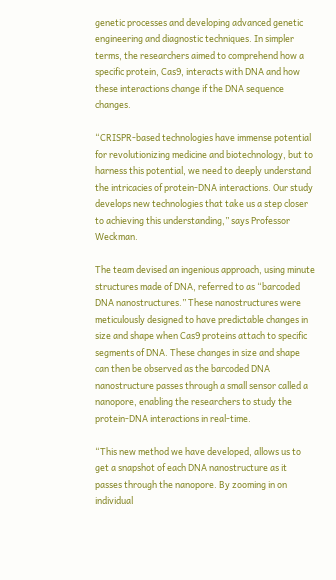genetic processes and developing advanced genetic engineering and diagnostic techniques. In simpler terms, the researchers aimed to comprehend how a specific protein, Cas9, interacts with DNA and how these interactions change if the DNA sequence changes.

“CRISPR-based technologies have immense potential for revolutionizing medicine and biotechnology, but to harness this potential, we need to deeply understand the intricacies of protein-DNA interactions. Our study develops new technologies that take us a step closer to achieving this understanding,” says Professor Weckman.

The team devised an ingenious approach, using minute structures made of DNA, referred to as “barcoded DNA nanostructures.” These nanostructures were meticulously designed to have predictable changes in size and shape when Cas9 proteins attach to specific segments of DNA. These changes in size and shape can then be observed as the barcoded DNA nanostructure passes through a small sensor called a nanopore, enabling the researchers to study the protein-DNA interactions in real-time.

“This new method we have developed, allows us to get a snapshot of each DNA nanostructure as it passes through the nanopore. By zooming in on individual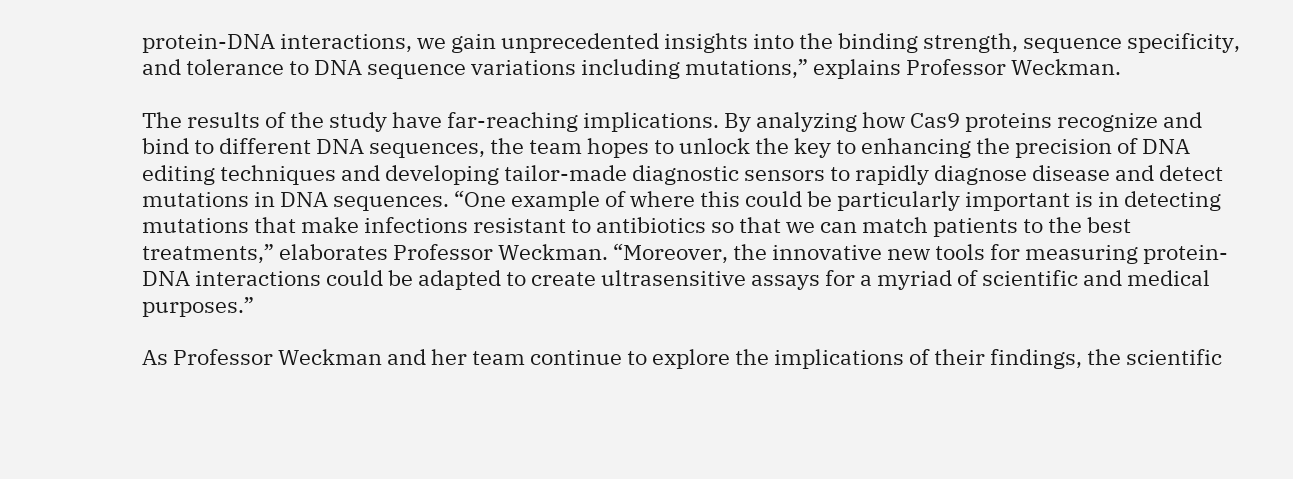protein-DNA interactions, we gain unprecedented insights into the binding strength, sequence specificity, and tolerance to DNA sequence variations including mutations,” explains Professor Weckman.

The results of the study have far-reaching implications. By analyzing how Cas9 proteins recognize and bind to different DNA sequences, the team hopes to unlock the key to enhancing the precision of DNA editing techniques and developing tailor-made diagnostic sensors to rapidly diagnose disease and detect mutations in DNA sequences. “One example of where this could be particularly important is in detecting mutations that make infections resistant to antibiotics so that we can match patients to the best treatments,” elaborates Professor Weckman. “Moreover, the innovative new tools for measuring protein-DNA interactions could be adapted to create ultrasensitive assays for a myriad of scientific and medical purposes.”

As Professor Weckman and her team continue to explore the implications of their findings, the scientific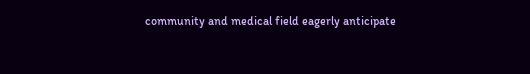community and medical field eagerly anticipate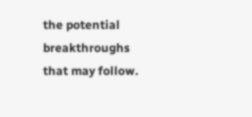the potential breakthroughs that may follow.